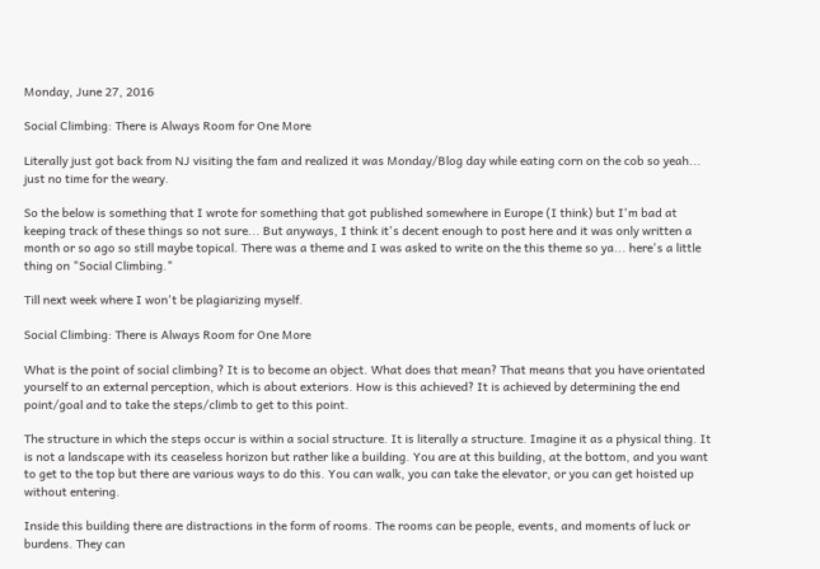Monday, June 27, 2016

Social Climbing: There is Always Room for One More

Literally just got back from NJ visiting the fam and realized it was Monday/Blog day while eating corn on the cob so yeah... just no time for the weary.

So the below is something that I wrote for something that got published somewhere in Europe (I think) but I'm bad at keeping track of these things so not sure... But anyways, I think it's decent enough to post here and it was only written a month or so ago so still maybe topical. There was a theme and I was asked to write on the this theme so ya... here's a little thing on "Social Climbing."

Till next week where I won't be plagiarizing myself.

Social Climbing: There is Always Room for One More

What is the point of social climbing? It is to become an object. What does that mean? That means that you have orientated yourself to an external perception, which is about exteriors. How is this achieved? It is achieved by determining the end point/goal and to take the steps/climb to get to this point.

The structure in which the steps occur is within a social structure. It is literally a structure. Imagine it as a physical thing. It is not a landscape with its ceaseless horizon but rather like a building. You are at this building, at the bottom, and you want to get to the top but there are various ways to do this. You can walk, you can take the elevator, or you can get hoisted up without entering.

Inside this building there are distractions in the form of rooms. The rooms can be people, events, and moments of luck or burdens. They can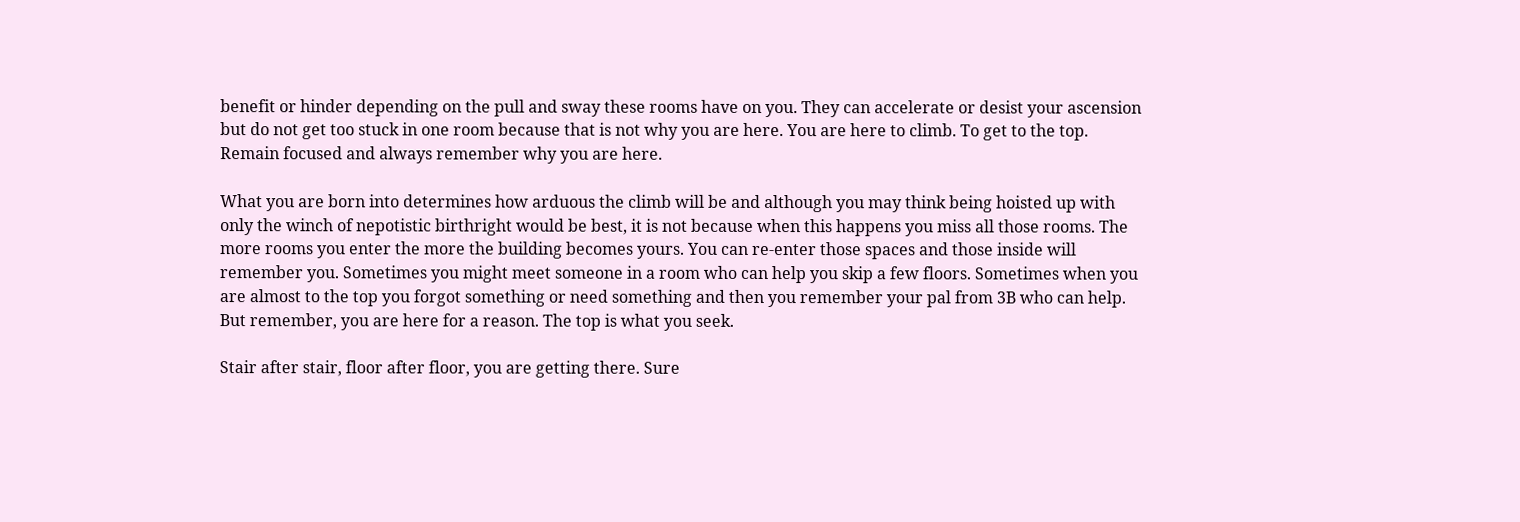benefit or hinder depending on the pull and sway these rooms have on you. They can accelerate or desist your ascension but do not get too stuck in one room because that is not why you are here. You are here to climb. To get to the top. Remain focused and always remember why you are here.

What you are born into determines how arduous the climb will be and although you may think being hoisted up with only the winch of nepotistic birthright would be best, it is not because when this happens you miss all those rooms. The more rooms you enter the more the building becomes yours. You can re-enter those spaces and those inside will remember you. Sometimes you might meet someone in a room who can help you skip a few floors. Sometimes when you are almost to the top you forgot something or need something and then you remember your pal from 3B who can help. But remember, you are here for a reason. The top is what you seek.

Stair after stair, floor after floor, you are getting there. Sure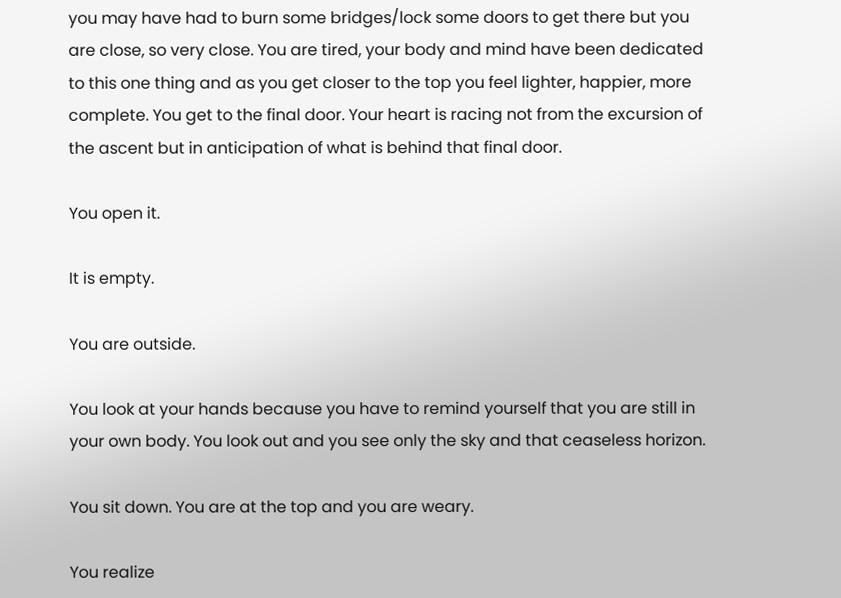you may have had to burn some bridges/lock some doors to get there but you are close, so very close. You are tired, your body and mind have been dedicated to this one thing and as you get closer to the top you feel lighter, happier, more complete. You get to the final door. Your heart is racing not from the excursion of the ascent but in anticipation of what is behind that final door.

You open it.

It is empty.

You are outside.

You look at your hands because you have to remind yourself that you are still in your own body. You look out and you see only the sky and that ceaseless horizon.

You sit down. You are at the top and you are weary.

You realize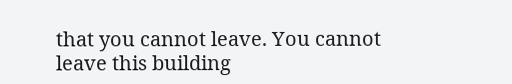that you cannot leave. You cannot leave this building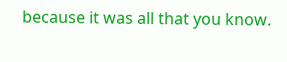because it was all that you know.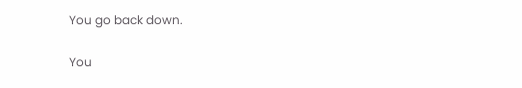You go back down.

You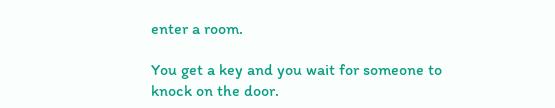enter a room.

You get a key and you wait for someone to knock on the door.